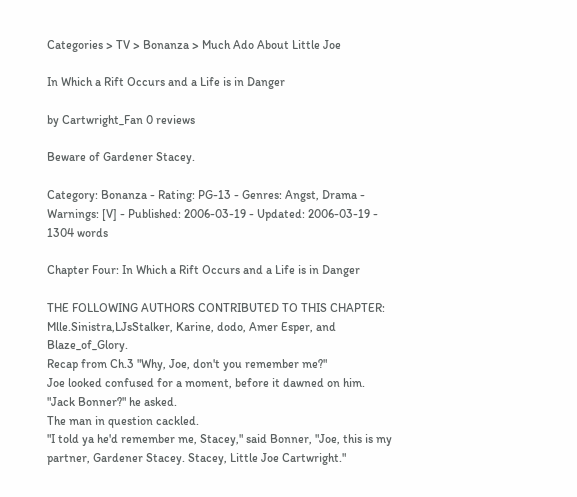Categories > TV > Bonanza > Much Ado About Little Joe

In Which a Rift Occurs and a Life is in Danger

by Cartwright_Fan 0 reviews

Beware of Gardener Stacey.

Category: Bonanza - Rating: PG-13 - Genres: Angst, Drama - Warnings: [V] - Published: 2006-03-19 - Updated: 2006-03-19 - 1304 words

Chapter Four: In Which a Rift Occurs and a Life is in Danger

THE FOLLOWING AUTHORS CONTRIBUTED TO THIS CHAPTER: Mlle.Sinistra,LJsStalker, Karine, dodo, Amer Esper, and Blaze_of_Glory.
Recap from Ch.3 "Why, Joe, don't you remember me?"
Joe looked confused for a moment, before it dawned on him.
"Jack Bonner?" he asked.
The man in question cackled.
"I told ya he'd remember me, Stacey," said Bonner, "Joe, this is my partner, Gardener Stacey. Stacey, Little Joe Cartwright."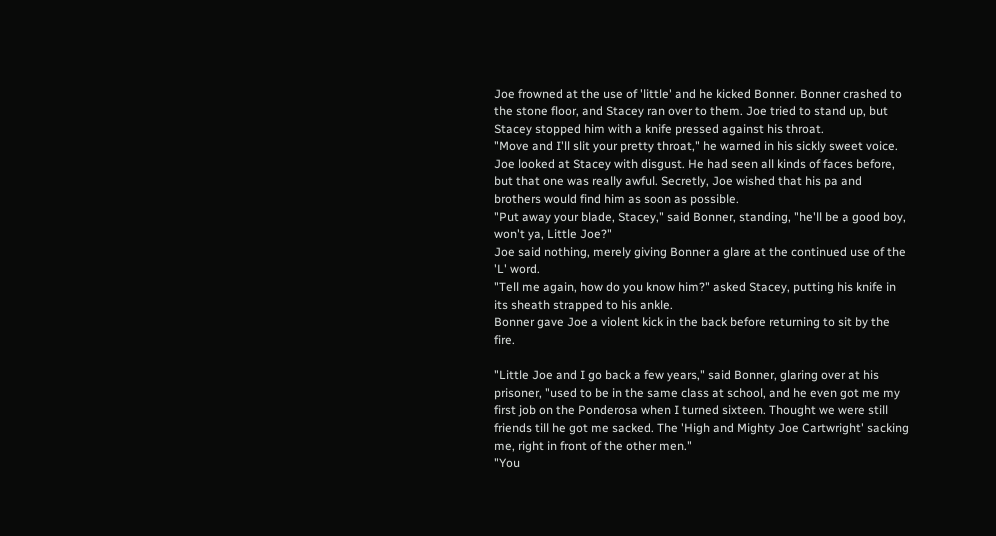Joe frowned at the use of 'little' and he kicked Bonner. Bonner crashed to the stone floor, and Stacey ran over to them. Joe tried to stand up, but Stacey stopped him with a knife pressed against his throat.
"Move and I'll slit your pretty throat," he warned in his sickly sweet voice.
Joe looked at Stacey with disgust. He had seen all kinds of faces before, but that one was really awful. Secretly, Joe wished that his pa and brothers would find him as soon as possible.
"Put away your blade, Stacey," said Bonner, standing, "he'll be a good boy, won't ya, Little Joe?"
Joe said nothing, merely giving Bonner a glare at the continued use of the 'L' word.
"Tell me again, how do you know him?" asked Stacey, putting his knife in its sheath strapped to his ankle.
Bonner gave Joe a violent kick in the back before returning to sit by the fire.

"Little Joe and I go back a few years," said Bonner, glaring over at his prisoner, "used to be in the same class at school, and he even got me my first job on the Ponderosa when I turned sixteen. Thought we were still friends till he got me sacked. The 'High and Mighty Joe Cartwright' sacking me, right in front of the other men."
"You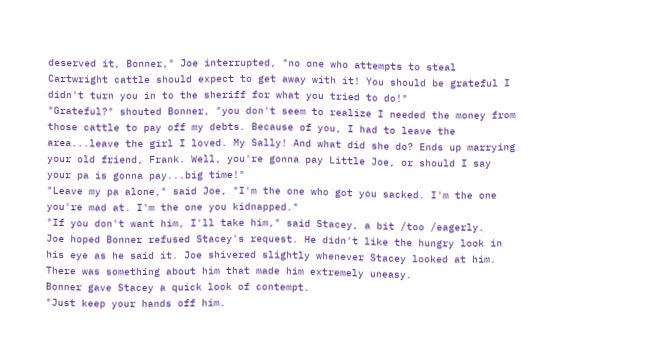deserved it, Bonner," Joe interrupted, "no one who attempts to steal Cartwright cattle should expect to get away with it! You should be grateful I didn't turn you in to the sheriff for what you tried to do!"
"Grateful?" shouted Bonner, "you don't seem to realize I needed the money from those cattle to pay off my debts. Because of you, I had to leave the area...leave the girl I loved. My Sally! And what did she do? Ends up marrying your old friend, Frank. Well, you're gonna pay Little Joe, or should I say your pa is gonna pay...big time!"
"Leave my pa alone," said Joe, "I'm the one who got you sacked. I'm the one you're mad at. I'm the one you kidnapped."
"If you don't want him, I'll take him," said Stacey, a bit /too /eagerly.
Joe hoped Bonner refused Stacey's request. He didn't like the hungry look in his eye as he said it. Joe shivered slightly whenever Stacey looked at him. There was something about him that made him extremely uneasy.
Bonner gave Stacey a quick look of contempt.
"Just keep your hands off him.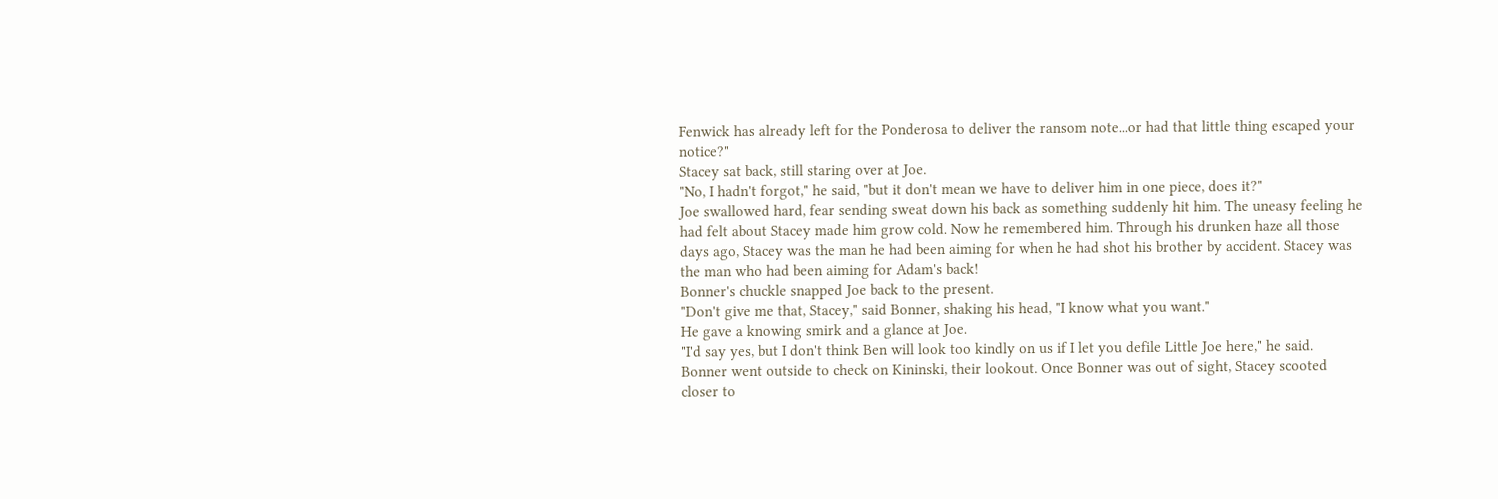Fenwick has already left for the Ponderosa to deliver the ransom note...or had that little thing escaped your notice?"
Stacey sat back, still staring over at Joe.
"No, I hadn't forgot," he said, "but it don't mean we have to deliver him in one piece, does it?"
Joe swallowed hard, fear sending sweat down his back as something suddenly hit him. The uneasy feeling he had felt about Stacey made him grow cold. Now he remembered him. Through his drunken haze all those days ago, Stacey was the man he had been aiming for when he had shot his brother by accident. Stacey was the man who had been aiming for Adam's back!
Bonner's chuckle snapped Joe back to the present.
"Don't give me that, Stacey," said Bonner, shaking his head, "I know what you want."
He gave a knowing smirk and a glance at Joe.
"I'd say yes, but I don't think Ben will look too kindly on us if I let you defile Little Joe here," he said.
Bonner went outside to check on Kininski, their lookout. Once Bonner was out of sight, Stacey scooted closer to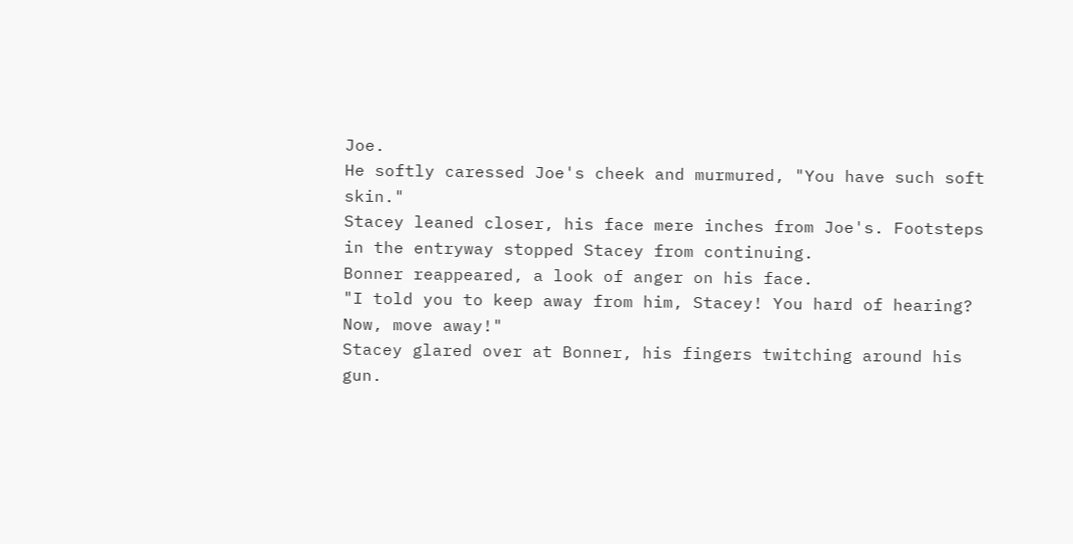Joe.
He softly caressed Joe's cheek and murmured, "You have such soft skin."
Stacey leaned closer, his face mere inches from Joe's. Footsteps in the entryway stopped Stacey from continuing.
Bonner reappeared, a look of anger on his face.
"I told you to keep away from him, Stacey! You hard of hearing? Now, move away!"
Stacey glared over at Bonner, his fingers twitching around his gun.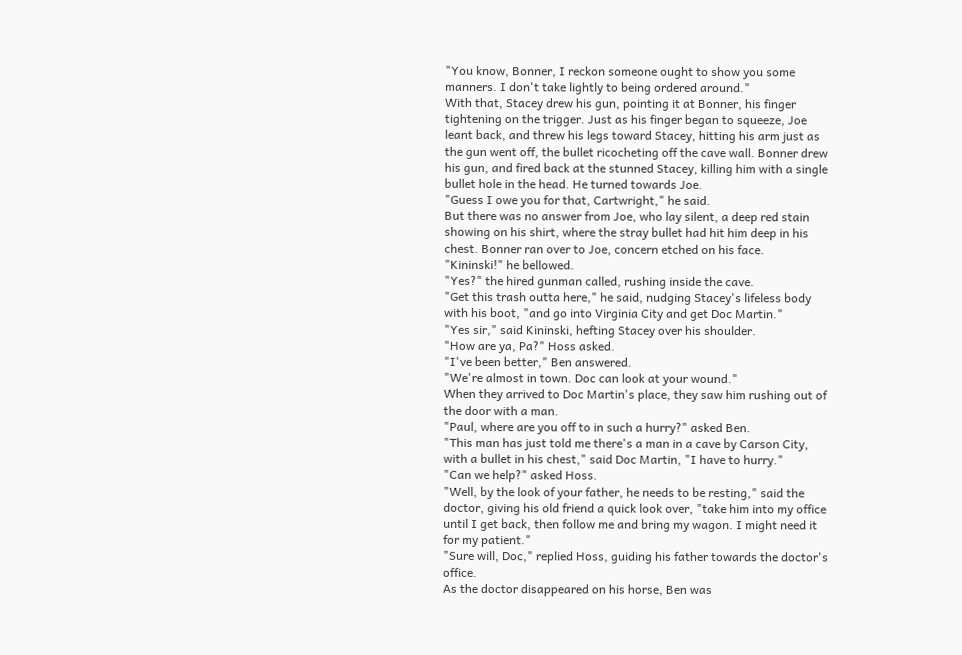"You know, Bonner, I reckon someone ought to show you some manners. I don't take lightly to being ordered around."
With that, Stacey drew his gun, pointing it at Bonner, his finger tightening on the trigger. Just as his finger began to squeeze, Joe leant back, and threw his legs toward Stacey, hitting his arm just as the gun went off, the bullet ricocheting off the cave wall. Bonner drew his gun, and fired back at the stunned Stacey, killing him with a single bullet hole in the head. He turned towards Joe.
"Guess I owe you for that, Cartwright," he said.
But there was no answer from Joe, who lay silent, a deep red stain showing on his shirt, where the stray bullet had hit him deep in his chest. Bonner ran over to Joe, concern etched on his face.
"Kininski!" he bellowed.
"Yes?" the hired gunman called, rushing inside the cave.
"Get this trash outta here," he said, nudging Stacey's lifeless body with his boot, "and go into Virginia City and get Doc Martin."
"Yes sir," said Kininski, hefting Stacey over his shoulder.
"How are ya, Pa?" Hoss asked.
"I've been better," Ben answered.
"We're almost in town. Doc can look at your wound."
When they arrived to Doc Martin's place, they saw him rushing out of the door with a man.
"Paul, where are you off to in such a hurry?" asked Ben.
"This man has just told me there's a man in a cave by Carson City, with a bullet in his chest," said Doc Martin, "I have to hurry."
"Can we help?" asked Hoss.
"Well, by the look of your father, he needs to be resting," said the doctor, giving his old friend a quick look over, "take him into my office until I get back, then follow me and bring my wagon. I might need it for my patient."
"Sure will, Doc," replied Hoss, guiding his father towards the doctor's office.
As the doctor disappeared on his horse, Ben was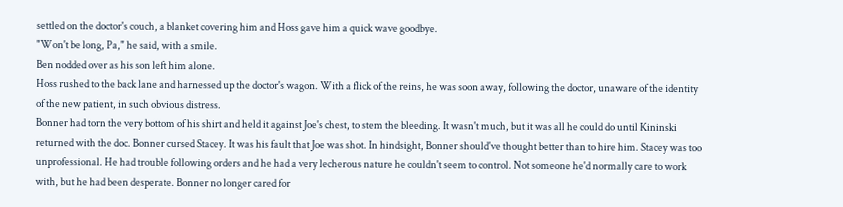settled on the doctor's couch, a blanket covering him and Hoss gave him a quick wave goodbye.
"Won't be long, Pa," he said, with a smile.
Ben nodded over as his son left him alone.
Hoss rushed to the back lane and harnessed up the doctor's wagon. With a flick of the reins, he was soon away, following the doctor, unaware of the identity of the new patient, in such obvious distress.
Bonner had torn the very bottom of his shirt and held it against Joe's chest, to stem the bleeding. It wasn't much, but it was all he could do until Kininski returned with the doc. Bonner cursed Stacey. It was his fault that Joe was shot. In hindsight, Bonner should've thought better than to hire him. Stacey was too unprofessional. He had trouble following orders and he had a very lecherous nature he couldn't seem to control. Not someone he'd normally care to work with, but he had been desperate. Bonner no longer cared for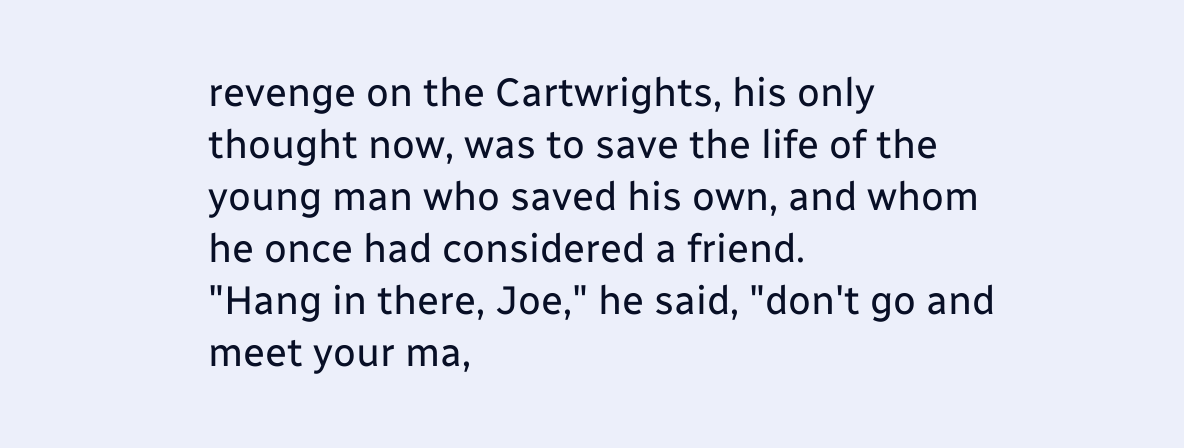revenge on the Cartwrights, his only thought now, was to save the life of the young man who saved his own, and whom he once had considered a friend.
"Hang in there, Joe," he said, "don't go and meet your ma,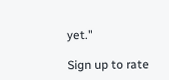yet."

Sign up to rate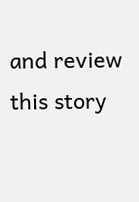and review this story